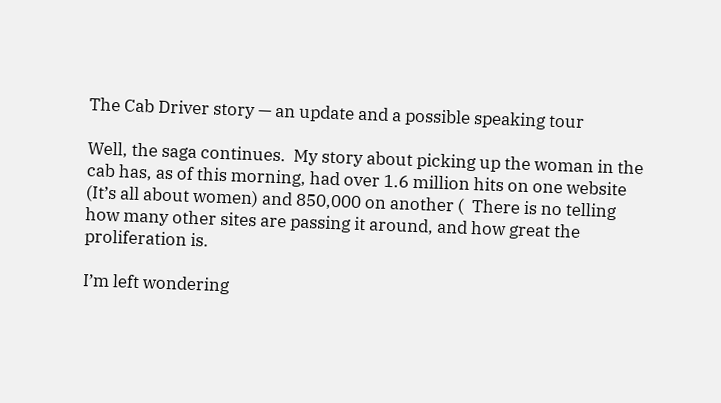The Cab Driver story — an update and a possible speaking tour

Well, the saga continues.  My story about picking up the woman in the cab has, as of this morning, had over 1.6 million hits on one website (It’s all about women) and 850,000 on another (  There is no telling how many other sites are passing it around, and how great the proliferation is.

I’m left wondering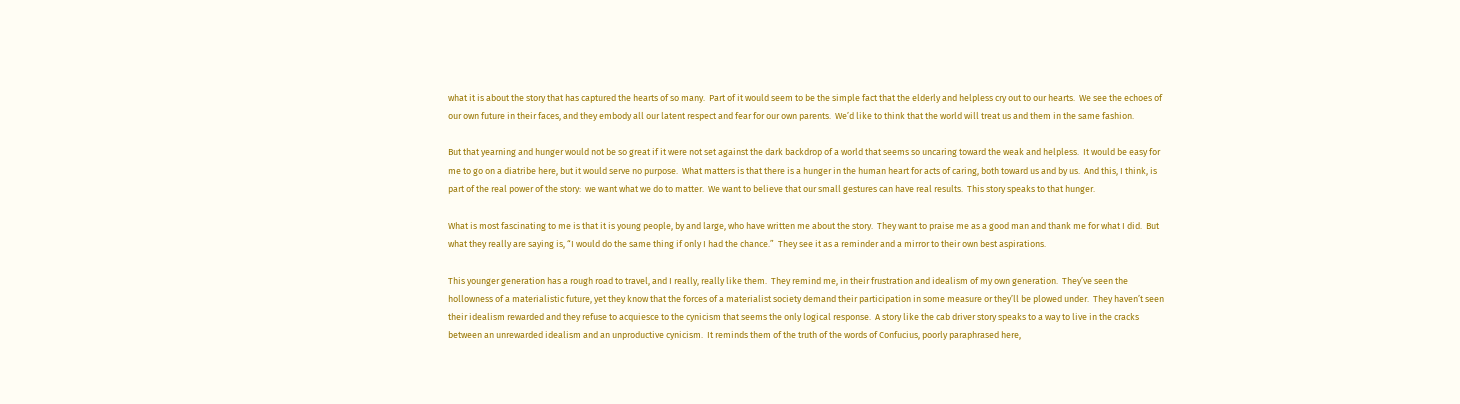what it is about the story that has captured the hearts of so many.  Part of it would seem to be the simple fact that the elderly and helpless cry out to our hearts.  We see the echoes of our own future in their faces, and they embody all our latent respect and fear for our own parents.  We’d like to think that the world will treat us and them in the same fashion.

But that yearning and hunger would not be so great if it were not set against the dark backdrop of a world that seems so uncaring toward the weak and helpless.  It would be easy for me to go on a diatribe here, but it would serve no purpose.  What matters is that there is a hunger in the human heart for acts of caring, both toward us and by us.  And this, I think, is part of the real power of the story:  we want what we do to matter.  We want to believe that our small gestures can have real results.  This story speaks to that hunger.

What is most fascinating to me is that it is young people, by and large, who have written me about the story.  They want to praise me as a good man and thank me for what I did.  But what they really are saying is, “I would do the same thing if only I had the chance.”  They see it as a reminder and a mirror to their own best aspirations.

This younger generation has a rough road to travel, and I really, really like them.  They remind me, in their frustration and idealism of my own generation.  They’ve seen the hollowness of a materialistic future, yet they know that the forces of a materialist society demand their participation in some measure or they’ll be plowed under.  They haven’t seen their idealism rewarded and they refuse to acquiesce to the cynicism that seems the only logical response.  A story like the cab driver story speaks to a way to live in the cracks between an unrewarded idealism and an unproductive cynicism.  It reminds them of the truth of the words of Confucius, poorly paraphrased here,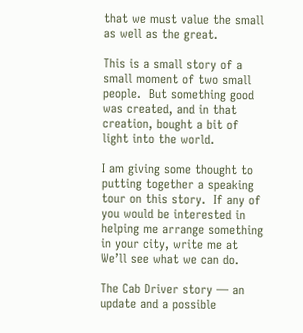that we must value the small as well as the great.

This is a small story of a small moment of two small people.  But something good was created, and in that creation, bought a bit of light into the world.

I am giving some thought to putting together a speaking tour on this story.  If any of you would be interested in helping me arrange something in your city, write me at  We’ll see what we can do.

The Cab Driver story — an update and a possible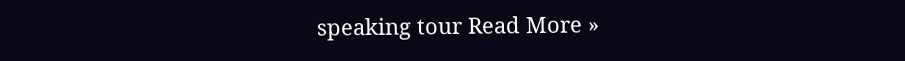speaking tour Read More »